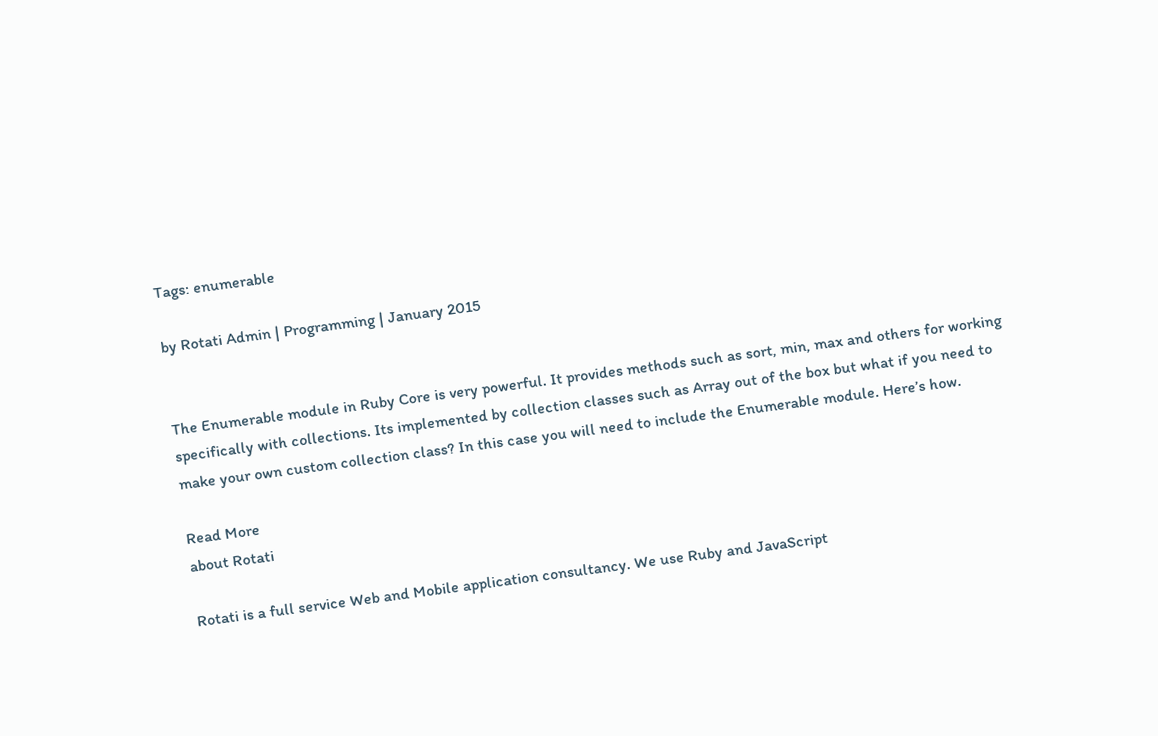Tags: enumerable

by Rotati Admin | Programming | January 2015


The Enumerable module in Ruby Core is very powerful. It provides methods such as sort, min, max and others for working specifically with collections. Its implemented by collection classes such as Array out of the box but what if you need to make your own custom collection class? In this case you will need to include the Enumerable module. Here’s how.

Read More
about Rotati

Rotati is a full service Web and Mobile application consultancy. We use Ruby and JavaScript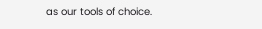as our tools of choice.